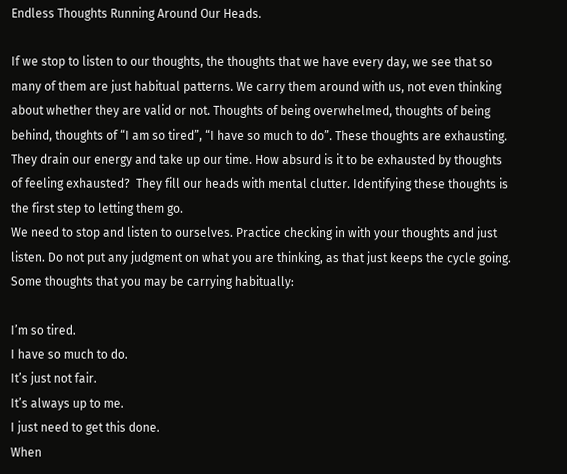Endless Thoughts Running Around Our Heads.

If we stop to listen to our thoughts, the thoughts that we have every day, we see that so many of them are just habitual patterns. We carry them around with us, not even thinking about whether they are valid or not. Thoughts of being overwhelmed, thoughts of being behind, thoughts of “I am so tired”, “I have so much to do”. These thoughts are exhausting. They drain our energy and take up our time. How absurd is it to be exhausted by thoughts of feeling exhausted?  They fill our heads with mental clutter. Identifying these thoughts is the first step to letting them go.
We need to stop and listen to ourselves. Practice checking in with your thoughts and just listen. Do not put any judgment on what you are thinking, as that just keeps the cycle going. Some thoughts that you may be carrying habitually:

I’m so tired.
I have so much to do.
It’s just not fair.
It’s always up to me.
I just need to get this done.
When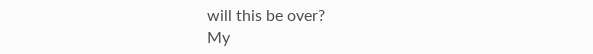will this be over?
My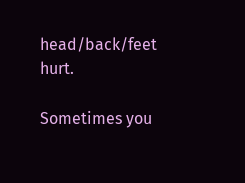head/back/feet hurt.

Sometimes you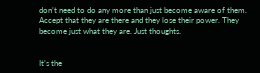don’t need to do any more than just become aware of them. Accept that they are there and they lose their power. They become just what they are. Just thoughts.


It’s the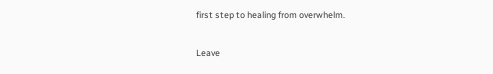first step to healing from overwhelm.

Leave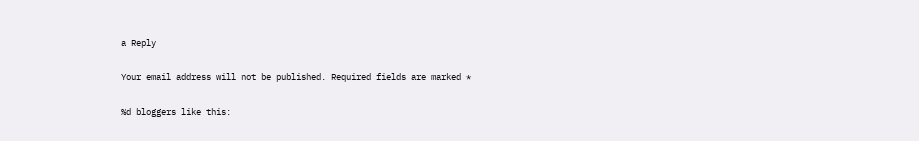a Reply

Your email address will not be published. Required fields are marked *

%d bloggers like this: